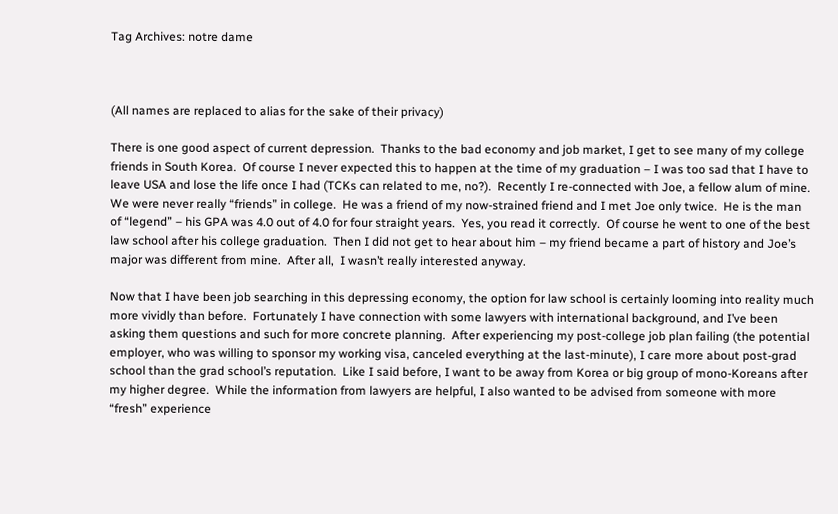Tag Archives: notre dame



(All names are replaced to alias for the sake of their privacy)

There is one good aspect of current depression.  Thanks to the bad economy and job market, I get to see many of my college friends in South Korea.  Of course I never expected this to happen at the time of my graduation – I was too sad that I have to leave USA and lose the life once I had (TCKs can related to me, no?).  Recently I re-connected with Joe, a fellow alum of mine.  We were never really “friends” in college.  He was a friend of my now-strained friend and I met Joe only twice.  He is the man of “legend” – his GPA was 4.0 out of 4.0 for four straight years.  Yes, you read it correctly.  Of course he went to one of the best law school after his college graduation.  Then I did not get to hear about him – my friend became a part of history and Joe’s major was different from mine.  After all,  I wasn’t really interested anyway.

Now that I have been job searching in this depressing economy, the option for law school is certainly looming into reality much more vividly than before.  Fortunately I have connection with some lawyers with international background, and I’ve been asking them questions and such for more concrete planning.  After experiencing my post-college job plan failing (the potential employer, who was willing to sponsor my working visa, canceled everything at the last-minute), I care more about post-grad school than the grad school’s reputation.  Like I said before, I want to be away from Korea or big group of mono-Koreans after my higher degree.  While the information from lawyers are helpful, I also wanted to be advised from someone with more “fresh” experience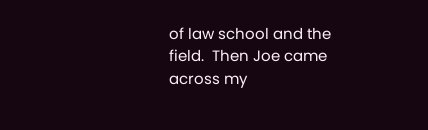of law school and the field.  Then Joe came across my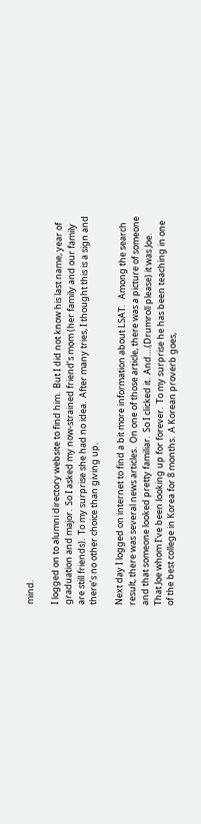mind.

I logged on to alumni directory website to find him.  But I did not know his last name, year of graduation and major.  So I asked my now-strained friend’s mom (her family and our family are still friends).  To my surprise she had no idea.  After many tries, I thought this is a sign and there’s no other choice than giving up.

Next day I logged on internet to find a bit more information about LSAT.   Among the search result, there was several news articles.  On one of those article, there was a picture of someone and that someone looked pretty familiar.  So I clicked it.  And….(Drumroll please) it was Joe.  That Joe whom I’ve been looking up for forever.  To my surprise he has been teaching in one of the best college in Korea for 8 months.  A Korean proverb goes,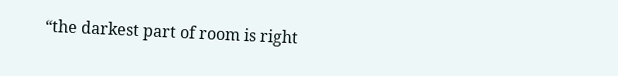“the darkest part of room is right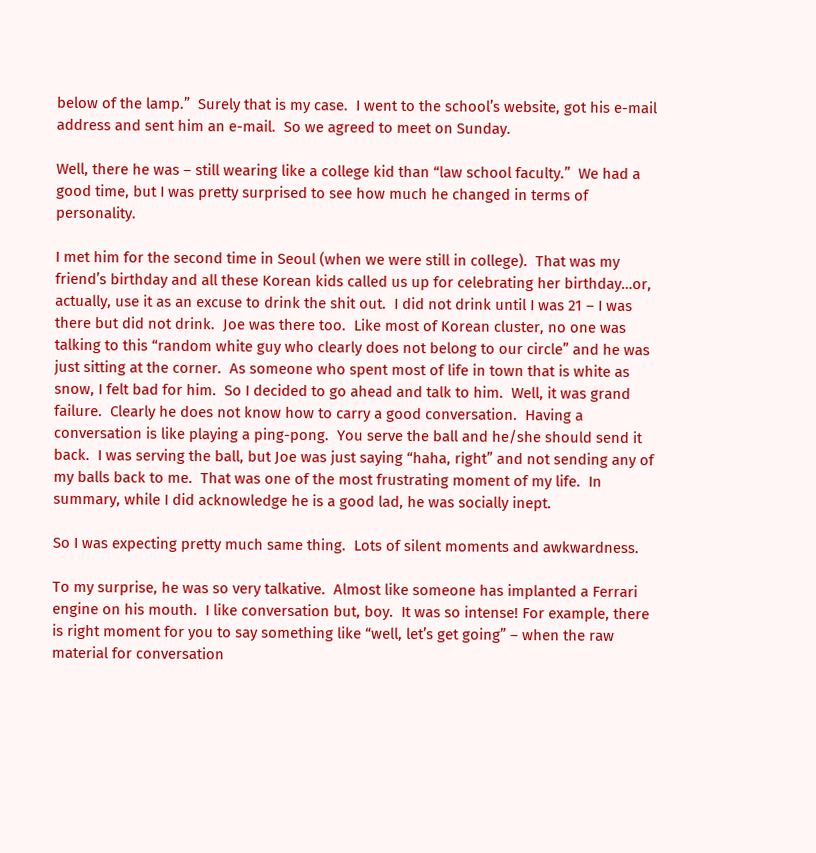below of the lamp.”  Surely that is my case.  I went to the school’s website, got his e-mail address and sent him an e-mail.  So we agreed to meet on Sunday.

Well, there he was – still wearing like a college kid than “law school faculty.”  We had a good time, but I was pretty surprised to see how much he changed in terms of personality.

I met him for the second time in Seoul (when we were still in college).  That was my friend’s birthday and all these Korean kids called us up for celebrating her birthday…or, actually, use it as an excuse to drink the shit out.  I did not drink until I was 21 – I was there but did not drink.  Joe was there too.  Like most of Korean cluster, no one was talking to this “random white guy who clearly does not belong to our circle” and he was just sitting at the corner.  As someone who spent most of life in town that is white as snow, I felt bad for him.  So I decided to go ahead and talk to him.  Well, it was grand failure.  Clearly he does not know how to carry a good conversation.  Having a conversation is like playing a ping-pong.  You serve the ball and he/she should send it back.  I was serving the ball, but Joe was just saying “haha, right” and not sending any of my balls back to me.  That was one of the most frustrating moment of my life.  In summary, while I did acknowledge he is a good lad, he was socially inept.

So I was expecting pretty much same thing.  Lots of silent moments and awkwardness.

To my surprise, he was so very talkative.  Almost like someone has implanted a Ferrari engine on his mouth.  I like conversation but, boy.  It was so intense! For example, there is right moment for you to say something like “well, let’s get going” – when the raw material for conversation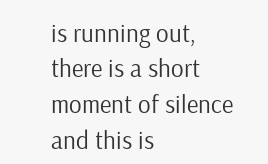is running out, there is a short moment of silence and this is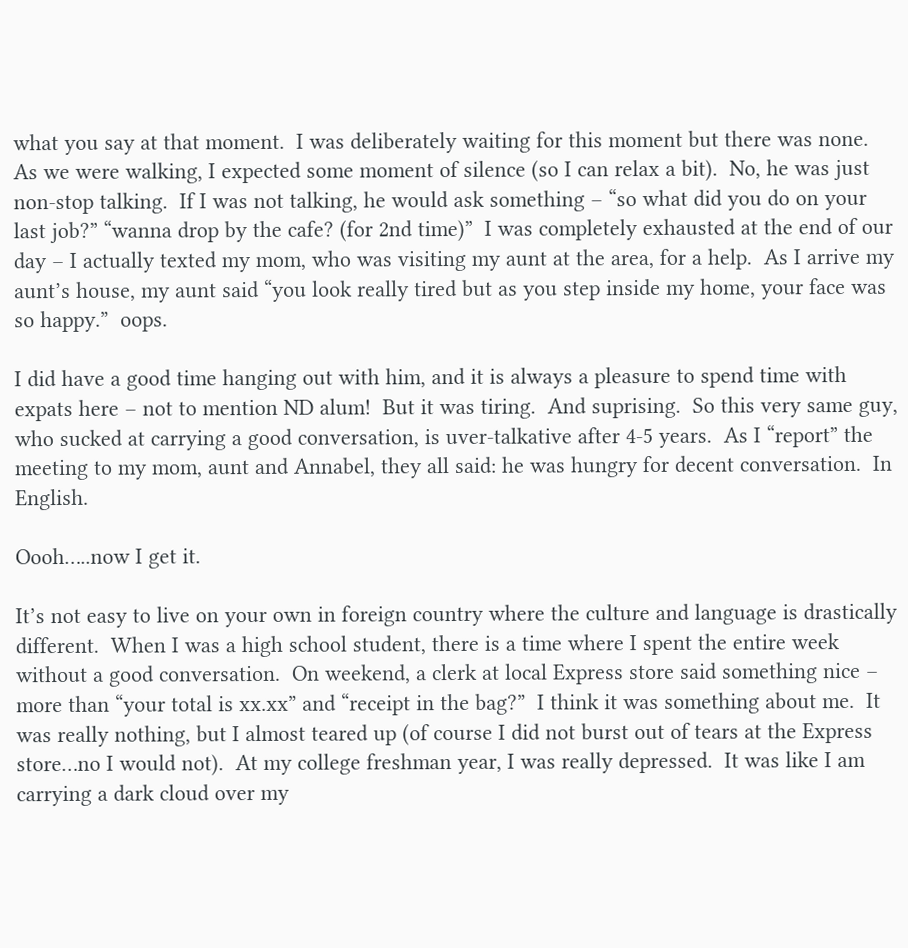what you say at that moment.  I was deliberately waiting for this moment but there was none.  As we were walking, I expected some moment of silence (so I can relax a bit).  No, he was just non-stop talking.  If I was not talking, he would ask something – “so what did you do on your last job?” “wanna drop by the cafe? (for 2nd time)”  I was completely exhausted at the end of our day – I actually texted my mom, who was visiting my aunt at the area, for a help.  As I arrive my aunt’s house, my aunt said “you look really tired but as you step inside my home, your face was so happy.”  oops.

I did have a good time hanging out with him, and it is always a pleasure to spend time with expats here – not to mention ND alum!  But it was tiring.  And suprising.  So this very same guy, who sucked at carrying a good conversation, is uver-talkative after 4-5 years.  As I “report” the meeting to my mom, aunt and Annabel, they all said: he was hungry for decent conversation.  In English.

Oooh…..now I get it.

It’s not easy to live on your own in foreign country where the culture and language is drastically different.  When I was a high school student, there is a time where I spent the entire week without a good conversation.  On weekend, a clerk at local Express store said something nice – more than “your total is xx.xx” and “receipt in the bag?”  I think it was something about me.  It was really nothing, but I almost teared up (of course I did not burst out of tears at the Express store…no I would not).  At my college freshman year, I was really depressed.  It was like I am carrying a dark cloud over my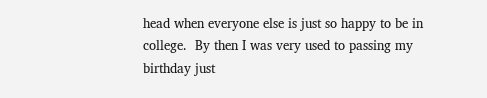head when everyone else is just so happy to be in college.  By then I was very used to passing my birthday just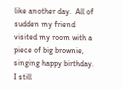like another day.  All of sudden my friend visited my room with a piece of big brownie, singing happy birthday.  I still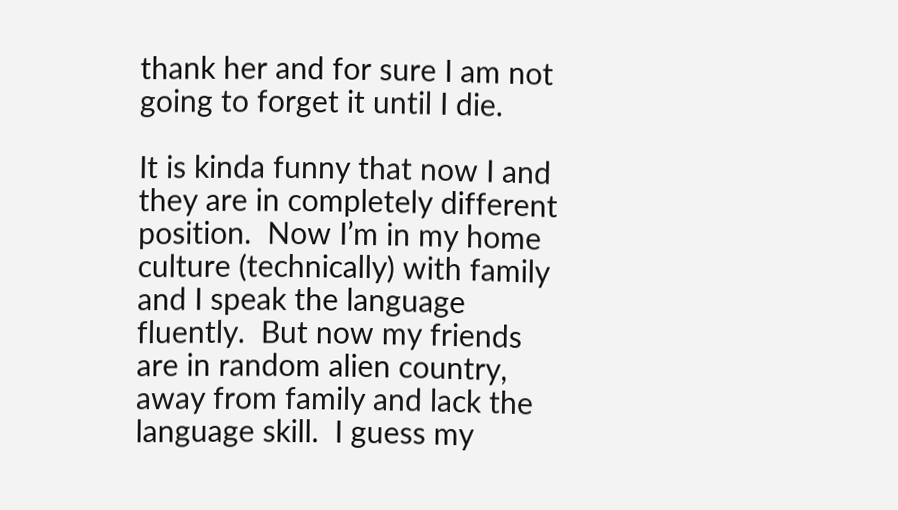thank her and for sure I am not going to forget it until I die.

It is kinda funny that now I and they are in completely different position.  Now I’m in my home culture (technically) with family and I speak the language fluently.  But now my friends are in random alien country, away from family and lack the language skill.  I guess my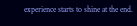experience starts to shine at the end.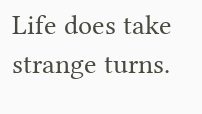Life does take strange turns.